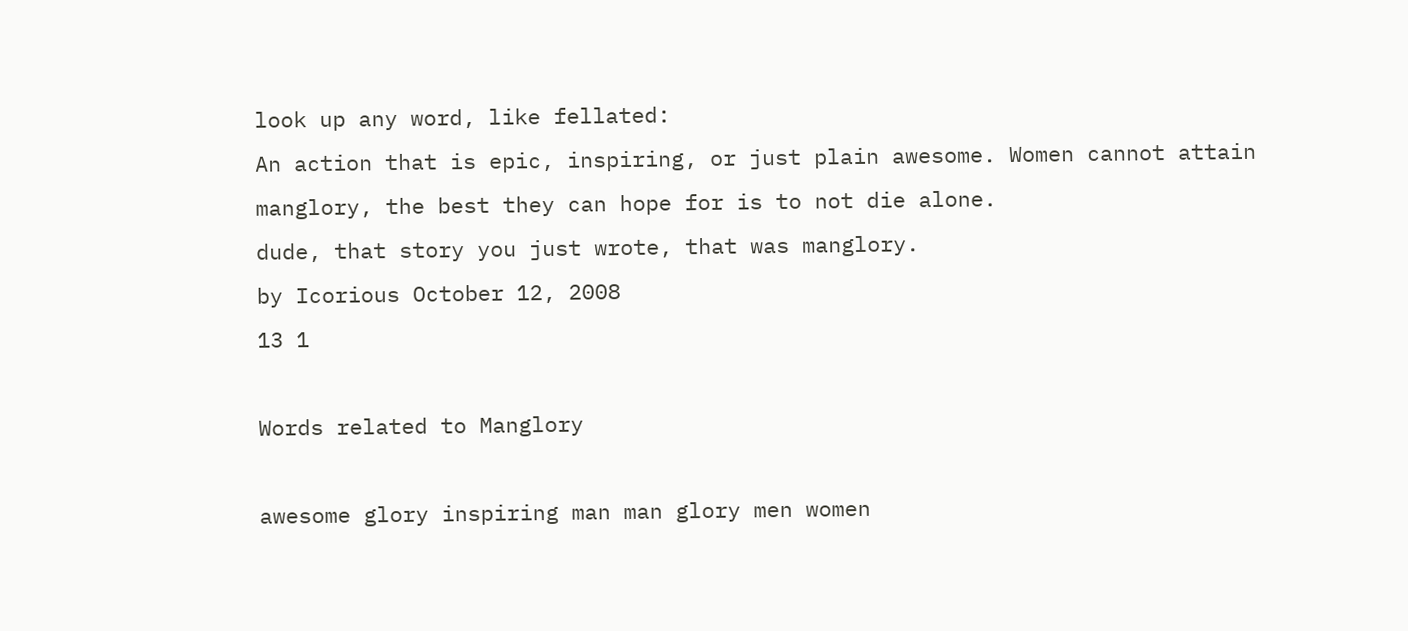look up any word, like fellated:
An action that is epic, inspiring, or just plain awesome. Women cannot attain manglory, the best they can hope for is to not die alone.
dude, that story you just wrote, that was manglory.
by Icorious October 12, 2008
13 1

Words related to Manglory

awesome glory inspiring man man glory men women